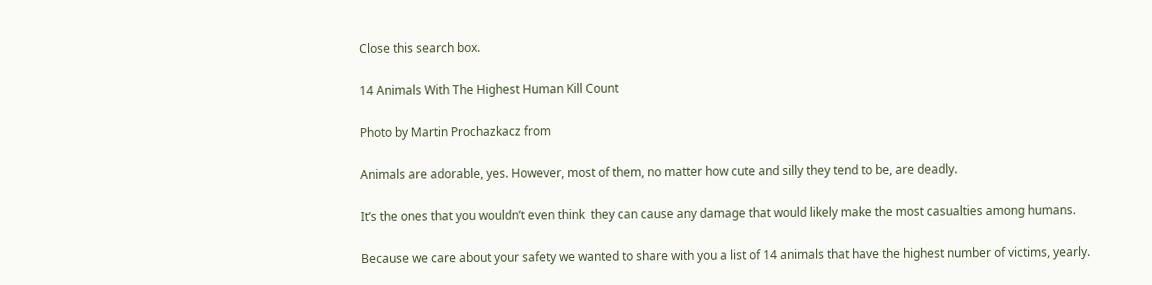Close this search box.

14 Animals With The Highest Human Kill Count

Photo by Martin Prochazkacz from

Animals are adorable, yes. However, most of them, no matter how cute and silly they tend to be, are deadly.

It’s the ones that you wouldn’t even think  they can cause any damage that would likely make the most casualties among humans.

Because we care about your safety we wanted to share with you a list of 14 animals that have the highest number of victims, yearly.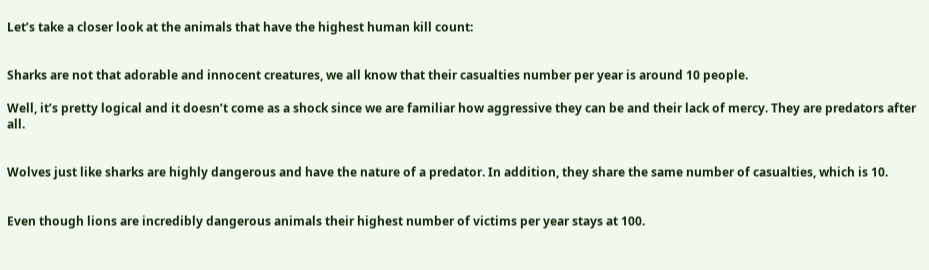Let’s take a closer look at the animals that have the highest human kill count:


Sharks are not that adorable and innocent creatures, we all know that their casualties number per year is around 10 people.

Well, it’s pretty logical and it doesn’t come as a shock since we are familiar how aggressive they can be and their lack of mercy. They are predators after all.


Wolves just like sharks are highly dangerous and have the nature of a predator. In addition, they share the same number of casualties, which is 10.


Even though lions are incredibly dangerous animals their highest number of victims per year stays at 100.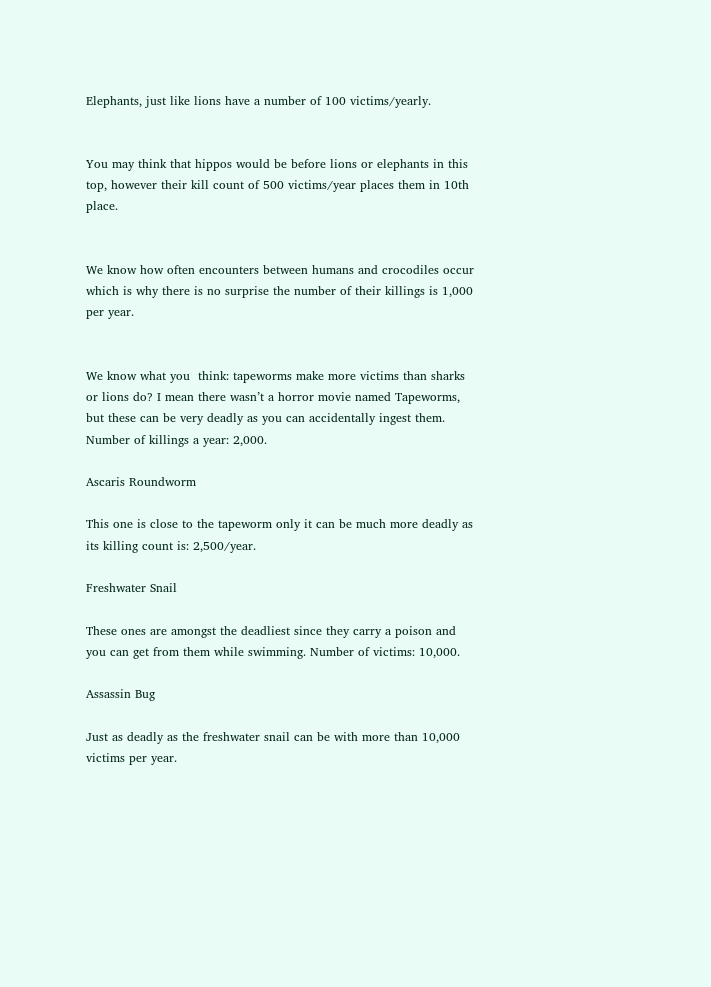Elephants, just like lions have a number of 100 victims/yearly.


You may think that hippos would be before lions or elephants in this top, however their kill count of 500 victims/year places them in 10th place.


We know how often encounters between humans and crocodiles occur which is why there is no surprise the number of their killings is 1,000 per year.


We know what you  think: tapeworms make more victims than sharks or lions do? I mean there wasn’t a horror movie named Tapeworms, but these can be very deadly as you can accidentally ingest them. Number of killings a year: 2,000.

Ascaris Roundworm

This one is close to the tapeworm only it can be much more deadly as its killing count is: 2,500/year.

Freshwater Snail

These ones are amongst the deadliest since they carry a poison and you can get from them while swimming. Number of victims: 10,000.

Assassin Bug

Just as deadly as the freshwater snail can be with more than 10,000 victims per year.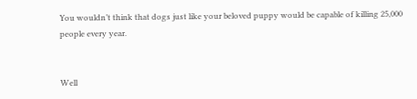You wouldn’t think that dogs just like your beloved puppy would be capable of killing 25,000 people every year.


Well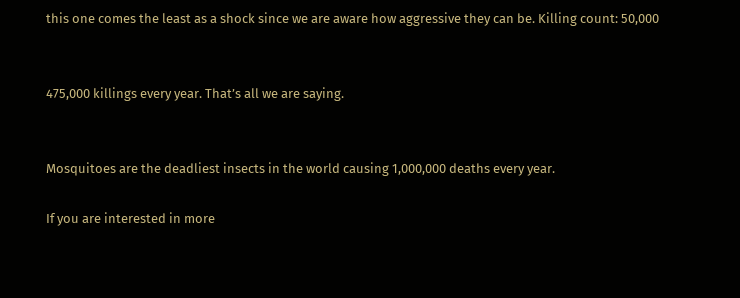this one comes the least as a shock since we are aware how aggressive they can be. Killing count: 50,000


475,000 killings every year. That’s all we are saying.


Mosquitoes are the deadliest insects in the world causing 1,000,000 deaths every year.

If you are interested in more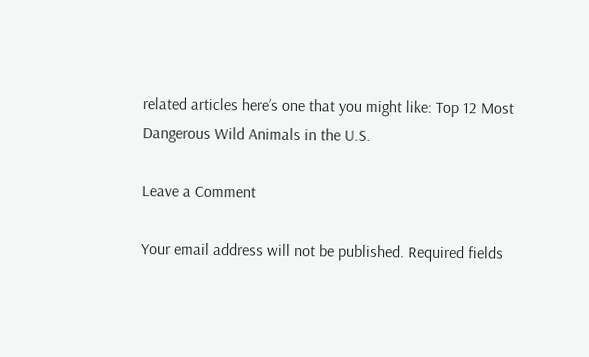related articles here’s one that you might like: Top 12 Most Dangerous Wild Animals in the U.S.

Leave a Comment

Your email address will not be published. Required fields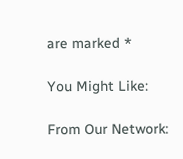are marked *

You Might Like:

From Our Network: